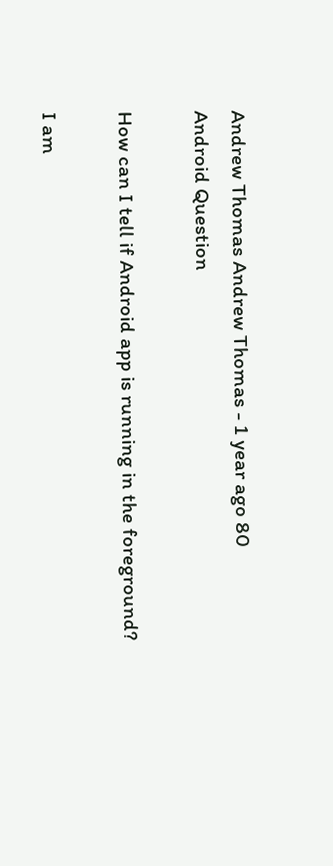Andrew Thomas Andrew Thomas - 1 year ago 80
Android Question

How can I tell if Android app is running in the foreground?

I am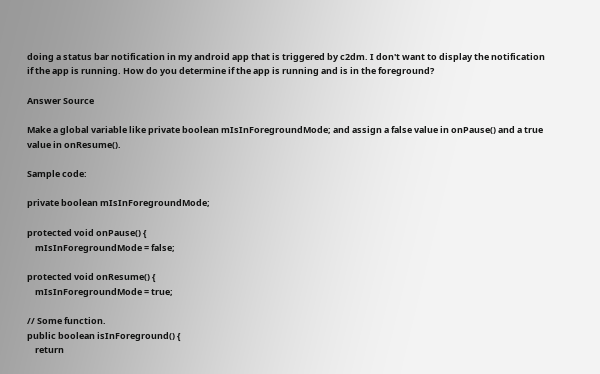doing a status bar notification in my android app that is triggered by c2dm. I don't want to display the notification if the app is running. How do you determine if the app is running and is in the foreground?

Answer Source

Make a global variable like private boolean mIsInForegroundMode; and assign a false value in onPause() and a true value in onResume().

Sample code:

private boolean mIsInForegroundMode;

protected void onPause() {
    mIsInForegroundMode = false;

protected void onResume() {
    mIsInForegroundMode = true;

// Some function.
public boolean isInForeground() {
    return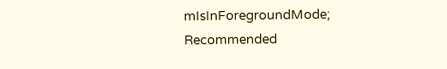mIsInForegroundMode;
Recommended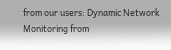from our users: Dynamic Network Monitoring from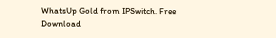WhatsUp Gold from IPSwitch. Free Download